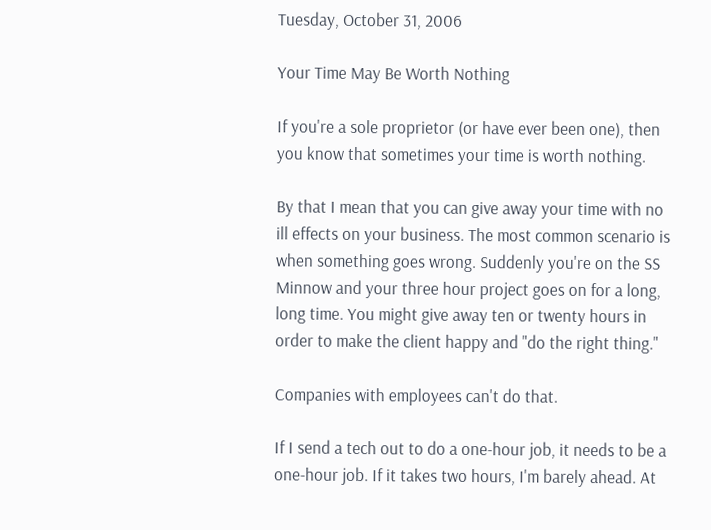Tuesday, October 31, 2006

Your Time May Be Worth Nothing

If you're a sole proprietor (or have ever been one), then you know that sometimes your time is worth nothing.

By that I mean that you can give away your time with no ill effects on your business. The most common scenario is when something goes wrong. Suddenly you're on the SS Minnow and your three hour project goes on for a long, long time. You might give away ten or twenty hours in order to make the client happy and "do the right thing."

Companies with employees can't do that.

If I send a tech out to do a one-hour job, it needs to be a one-hour job. If it takes two hours, I'm barely ahead. At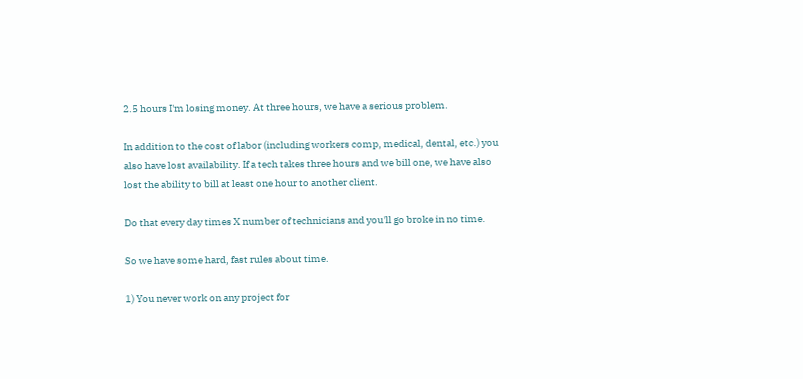2.5 hours I'm losing money. At three hours, we have a serious problem.

In addition to the cost of labor (including workers comp, medical, dental, etc.) you also have lost availability. If a tech takes three hours and we bill one, we have also lost the ability to bill at least one hour to another client.

Do that every day times X number of technicians and you'll go broke in no time.

So we have some hard, fast rules about time.

1) You never work on any project for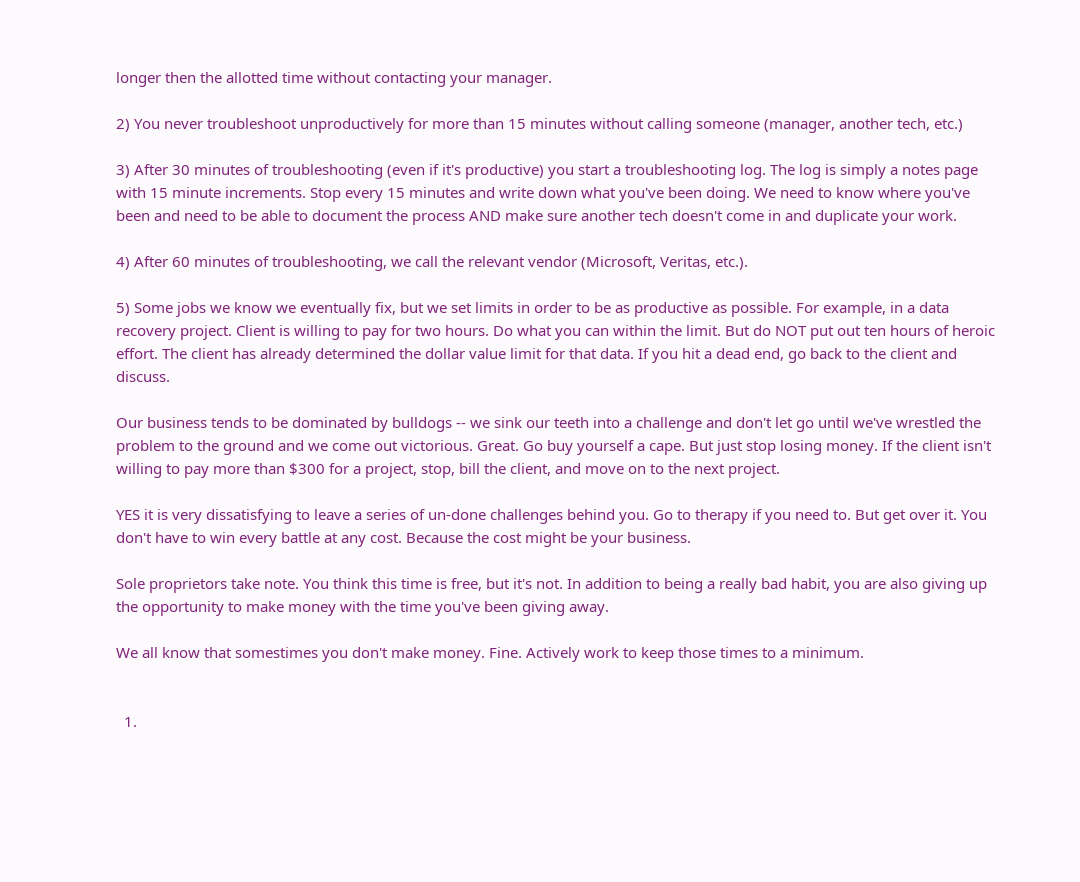longer then the allotted time without contacting your manager.

2) You never troubleshoot unproductively for more than 15 minutes without calling someone (manager, another tech, etc.)

3) After 30 minutes of troubleshooting (even if it's productive) you start a troubleshooting log. The log is simply a notes page with 15 minute increments. Stop every 15 minutes and write down what you've been doing. We need to know where you've been and need to be able to document the process AND make sure another tech doesn't come in and duplicate your work.

4) After 60 minutes of troubleshooting, we call the relevant vendor (Microsoft, Veritas, etc.).

5) Some jobs we know we eventually fix, but we set limits in order to be as productive as possible. For example, in a data recovery project. Client is willing to pay for two hours. Do what you can within the limit. But do NOT put out ten hours of heroic effort. The client has already determined the dollar value limit for that data. If you hit a dead end, go back to the client and discuss.

Our business tends to be dominated by bulldogs -- we sink our teeth into a challenge and don't let go until we've wrestled the problem to the ground and we come out victorious. Great. Go buy yourself a cape. But just stop losing money. If the client isn't willing to pay more than $300 for a project, stop, bill the client, and move on to the next project.

YES it is very dissatisfying to leave a series of un-done challenges behind you. Go to therapy if you need to. But get over it. You don't have to win every battle at any cost. Because the cost might be your business.

Sole proprietors take note. You think this time is free, but it's not. In addition to being a really bad habit, you are also giving up the opportunity to make money with the time you've been giving away.

We all know that somestimes you don't make money. Fine. Actively work to keep those times to a minimum.


  1.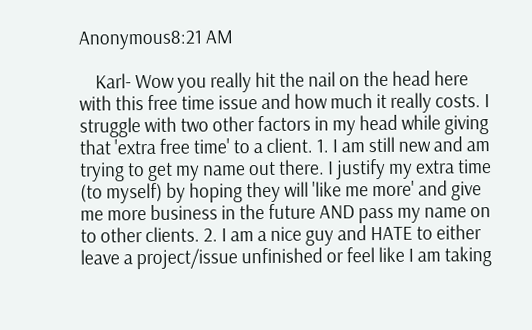Anonymous8:21 AM

    Karl- Wow you really hit the nail on the head here with this free time issue and how much it really costs. I struggle with two other factors in my head while giving that 'extra free time' to a client. 1. I am still new and am trying to get my name out there. I justify my extra time (to myself) by hoping they will 'like me more' and give me more business in the future AND pass my name on to other clients. 2. I am a nice guy and HATE to either leave a project/issue unfinished or feel like I am taking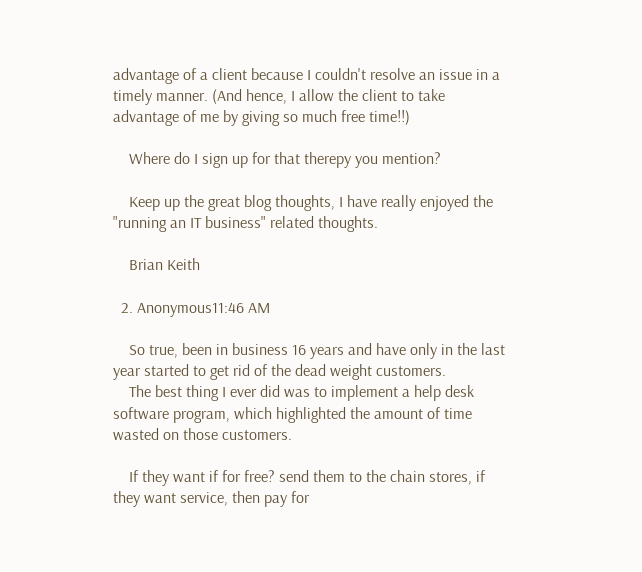advantage of a client because I couldn't resolve an issue in a timely manner. (And hence, I allow the client to take advantage of me by giving so much free time!!)

    Where do I sign up for that therepy you mention?

    Keep up the great blog thoughts, I have really enjoyed the "running an IT business" related thoughts.

    Brian Keith

  2. Anonymous11:46 AM

    So true, been in business 16 years and have only in the last year started to get rid of the dead weight customers.
    The best thing I ever did was to implement a help desk software program, which highlighted the amount of time wasted on those customers.

    If they want if for free? send them to the chain stores, if they want service, then pay for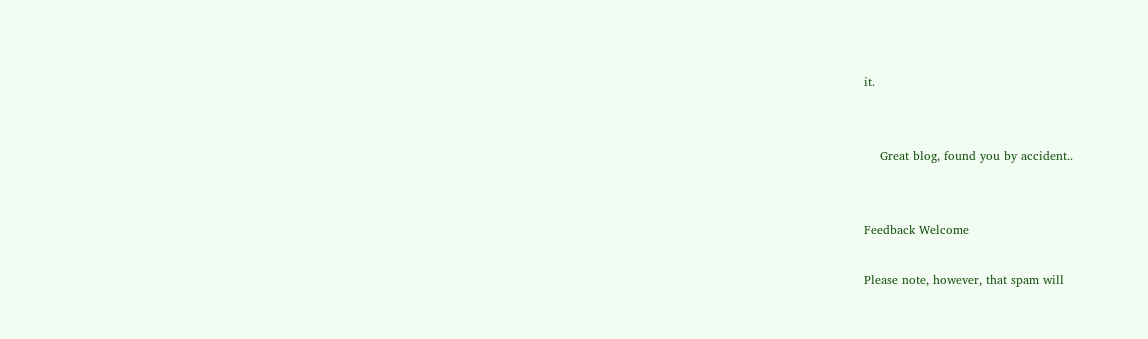it.


    Great blog, found you by accident..


Feedback Welcome

Please note, however, that spam will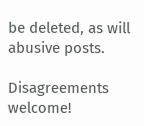be deleted, as will abusive posts.

Disagreements welcome!